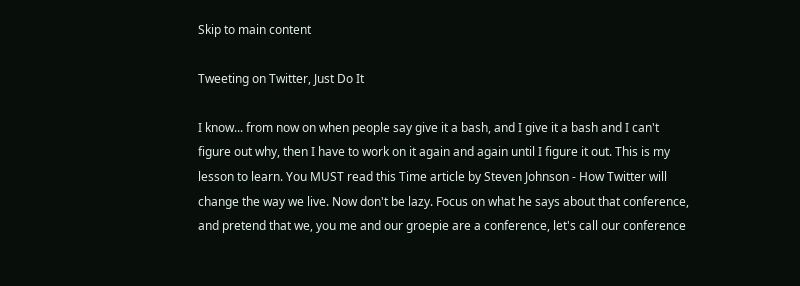Skip to main content

Tweeting on Twitter, Just Do It

I know... from now on when people say give it a bash, and I give it a bash and I can't figure out why, then I have to work on it again and again until I figure it out. This is my lesson to learn. You MUST read this Time article by Steven Johnson - How Twitter will change the way we live. Now don't be lazy. Focus on what he says about that conference, and pretend that we, you me and our groepie are a conference, let's call our conference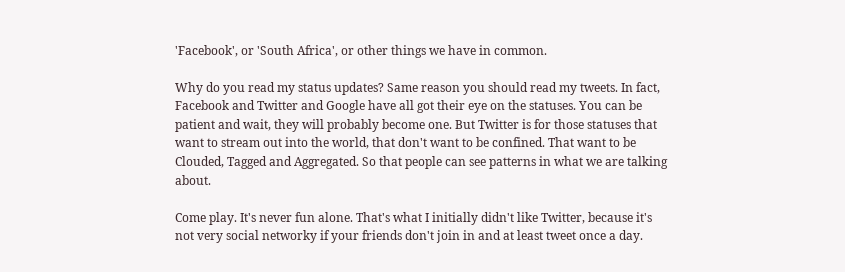'Facebook', or 'South Africa', or other things we have in common.

Why do you read my status updates? Same reason you should read my tweets. In fact, Facebook and Twitter and Google have all got their eye on the statuses. You can be patient and wait, they will probably become one. But Twitter is for those statuses that want to stream out into the world, that don't want to be confined. That want to be Clouded, Tagged and Aggregated. So that people can see patterns in what we are talking about.

Come play. It's never fun alone. That's what I initially didn't like Twitter, because it's not very social networky if your friends don't join in and at least tweet once a day.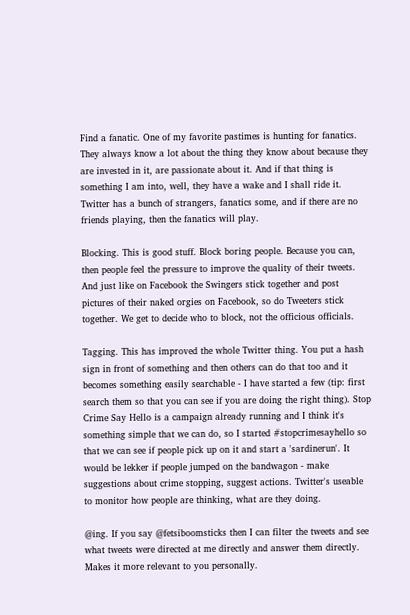Find a fanatic. One of my favorite pastimes is hunting for fanatics. They always know a lot about the thing they know about because they are invested in it, are passionate about it. And if that thing is something I am into, well, they have a wake and I shall ride it. Twitter has a bunch of strangers, fanatics some, and if there are no friends playing, then the fanatics will play.

Blocking. This is good stuff. Block boring people. Because you can, then people feel the pressure to improve the quality of their tweets. And just like on Facebook the Swingers stick together and post pictures of their naked orgies on Facebook, so do Tweeters stick together. We get to decide who to block, not the officious officials.

Tagging. This has improved the whole Twitter thing. You put a hash sign in front of something and then others can do that too and it becomes something easily searchable - I have started a few (tip: first search them so that you can see if you are doing the right thing). Stop Crime Say Hello is a campaign already running and I think it's something simple that we can do, so I started #stopcrimesayhello so that we can see if people pick up on it and start a 'sardinerun'. It would be lekker if people jumped on the bandwagon - make suggestions about crime stopping, suggest actions. Twitter's useable to monitor how people are thinking, what are they doing.

@ing. If you say @fetsiboomsticks then I can filter the tweets and see what tweets were directed at me directly and answer them directly. Makes it more relevant to you personally.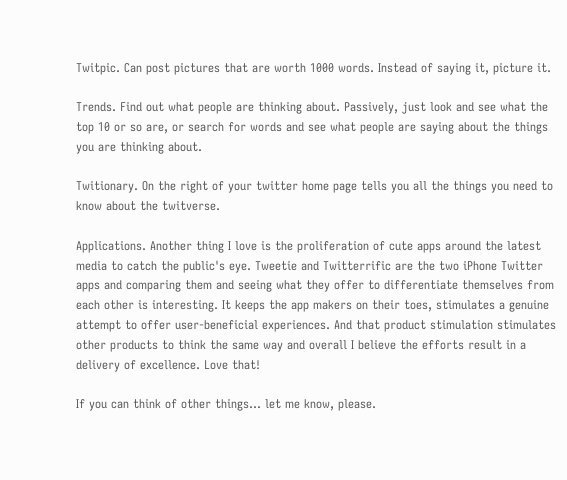Twitpic. Can post pictures that are worth 1000 words. Instead of saying it, picture it.

Trends. Find out what people are thinking about. Passively, just look and see what the top 10 or so are, or search for words and see what people are saying about the things you are thinking about.

Twitionary. On the right of your twitter home page tells you all the things you need to know about the twitverse.

Applications. Another thing I love is the proliferation of cute apps around the latest media to catch the public's eye. Tweetie and Twitterrific are the two iPhone Twitter apps and comparing them and seeing what they offer to differentiate themselves from each other is interesting. It keeps the app makers on their toes, stimulates a genuine attempt to offer user-beneficial experiences. And that product stimulation stimulates other products to think the same way and overall I believe the efforts result in a delivery of excellence. Love that!

If you can think of other things... let me know, please.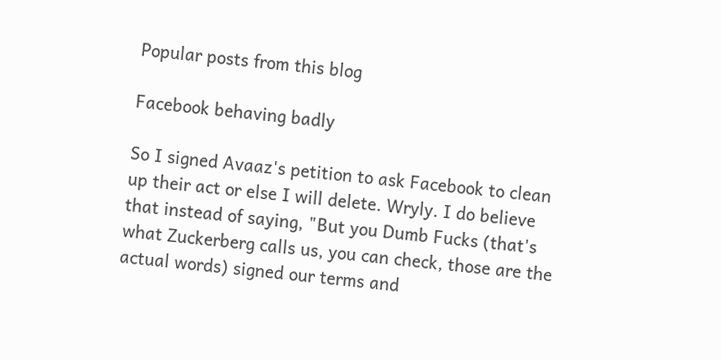Popular posts from this blog

Facebook behaving badly

So I signed Avaaz's petition to ask Facebook to clean up their act or else I will delete. Wryly. I do believe that instead of saying, "But you Dumb Fucks (that's what Zuckerberg calls us, you can check, those are the actual words) signed our terms and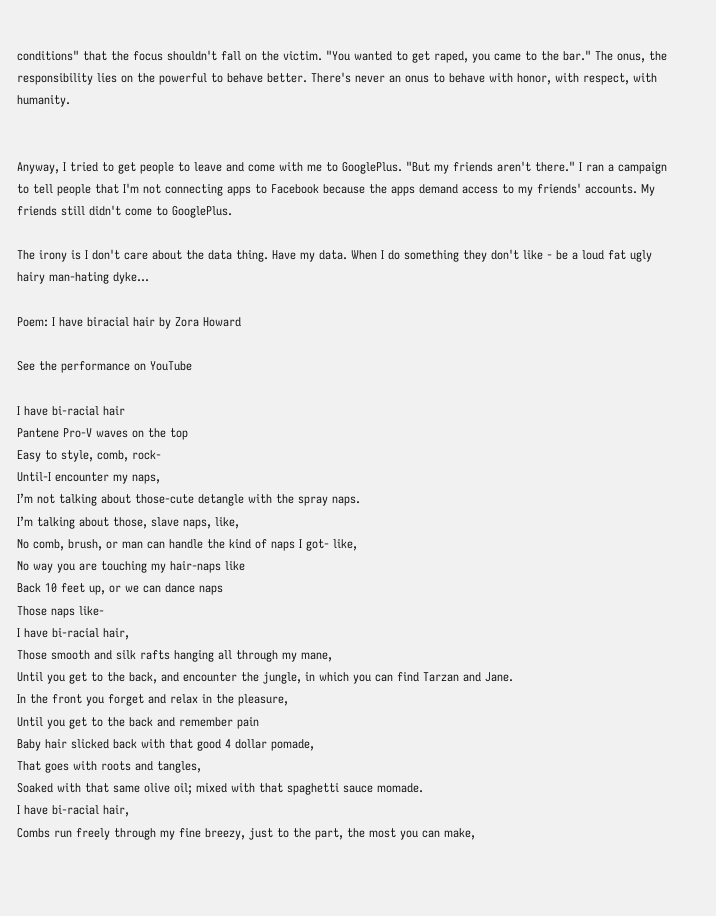conditions" that the focus shouldn't fall on the victim. "You wanted to get raped, you came to the bar." The onus, the responsibility lies on the powerful to behave better. There's never an onus to behave with honor, with respect, with humanity.


Anyway, I tried to get people to leave and come with me to GooglePlus. "But my friends aren't there." I ran a campaign to tell people that I'm not connecting apps to Facebook because the apps demand access to my friends' accounts. My friends still didn't come to GooglePlus.

The irony is I don't care about the data thing. Have my data. When I do something they don't like - be a loud fat ugly hairy man-hating dyke…

Poem: I have biracial hair by Zora Howard

See the performance on YouTube

I have bi-racial hair
Pantene Pro-V waves on the top
Easy to style, comb, rock-
Until-I encounter my naps,
I’m not talking about those-cute detangle with the spray naps.
I’m talking about those, slave naps, like,
No comb, brush, or man can handle the kind of naps I got- like,
No way you are touching my hair-naps like
Back 10 feet up, or we can dance naps
Those naps like-
I have bi-racial hair,
Those smooth and silk rafts hanging all through my mane,
Until you get to the back, and encounter the jungle, in which you can find Tarzan and Jane.
In the front you forget and relax in the pleasure,
Until you get to the back and remember pain
Baby hair slicked back with that good 4 dollar pomade,
That goes with roots and tangles,
Soaked with that same olive oil; mixed with that spaghetti sauce momade.
I have bi-racial hair,
Combs run freely through my fine breezy, just to the part, the most you can make,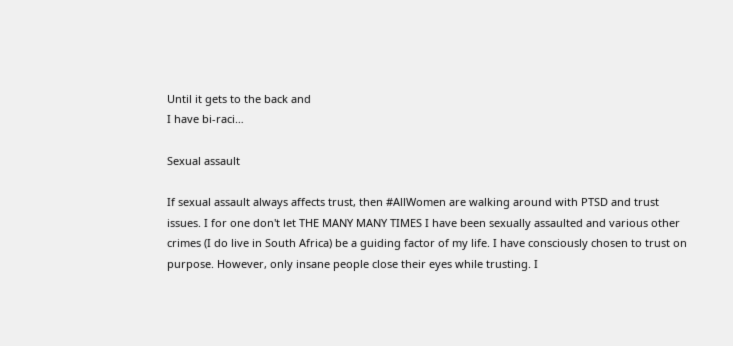Until it gets to the back and
I have bi-raci…

Sexual assault

If sexual assault always affects trust, then #AllWomen are walking around with PTSD and trust issues. I for one don't let THE MANY MANY TIMES I have been sexually assaulted and various other crimes (I do live in South Africa) be a guiding factor of my life. I have consciously chosen to trust on purpose. However, only insane people close their eyes while trusting. I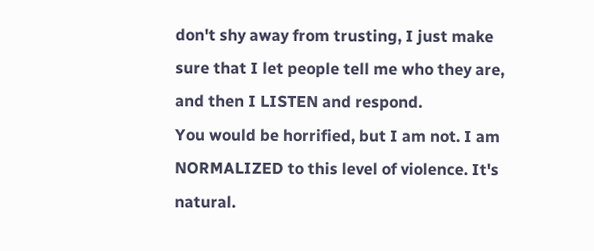don't shy away from trusting, I just make sure that I let people tell me who they are, and then I LISTEN and respond.
You would be horrified, but I am not. I am NORMALIZED to this level of violence. It's natural.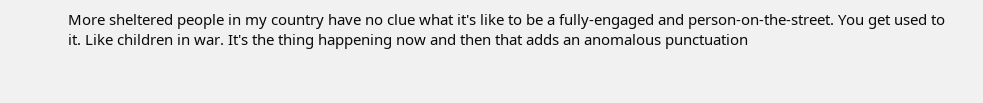More sheltered people in my country have no clue what it's like to be a fully-engaged and person-on-the-street. You get used to it. Like children in war. It's the thing happening now and then that adds an anomalous punctuation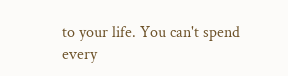to your life. You can't spend every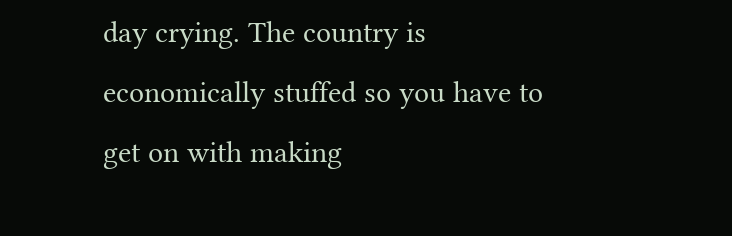day crying. The country is economically stuffed so you have to get on with making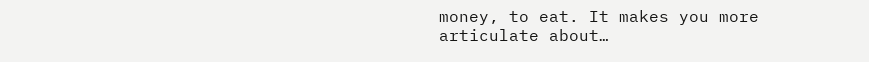money, to eat. It makes you more articulate about…